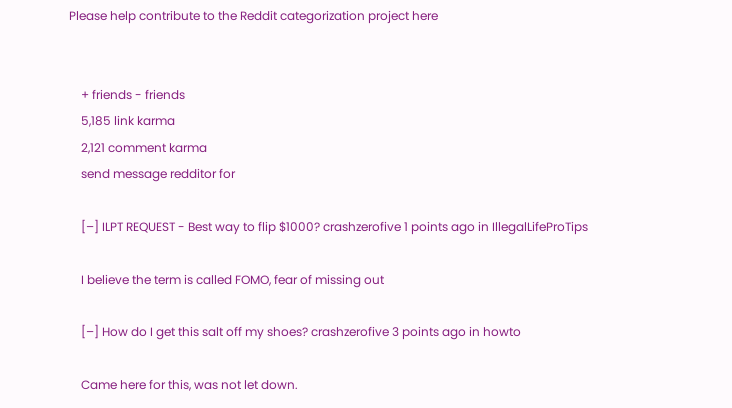Please help contribute to the Reddit categorization project here


    + friends - friends
    5,185 link karma
    2,121 comment karma
    send message redditor for

    [–] ILPT REQUEST - Best way to flip $1000? crashzerofive 1 points ago in IllegalLifeProTips

    I believe the term is called FOMO, fear of missing out

    [–] How do I get this salt off my shoes? crashzerofive 3 points ago in howto

    Came here for this, was not let down.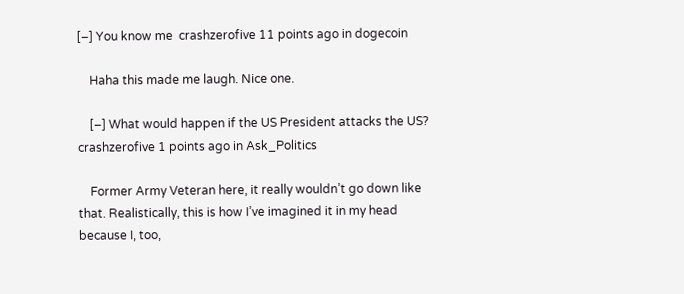[–] You know me  crashzerofive 11 points ago in dogecoin

    Haha this made me laugh. Nice one.

    [–] What would happen if the US President attacks the US? crashzerofive 1 points ago in Ask_Politics

    Former Army Veteran here, it really wouldn’t go down like that. Realistically, this is how I’ve imagined it in my head because I, too,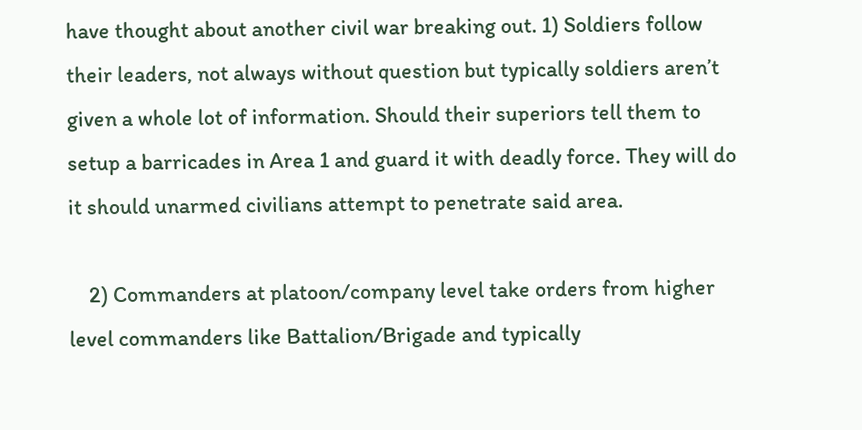have thought about another civil war breaking out. 1) Soldiers follow their leaders, not always without question but typically soldiers aren’t given a whole lot of information. Should their superiors tell them to setup a barricades in Area 1 and guard it with deadly force. They will do it should unarmed civilians attempt to penetrate said area.

    2) Commanders at platoon/company level take orders from higher level commanders like Battalion/Brigade and typically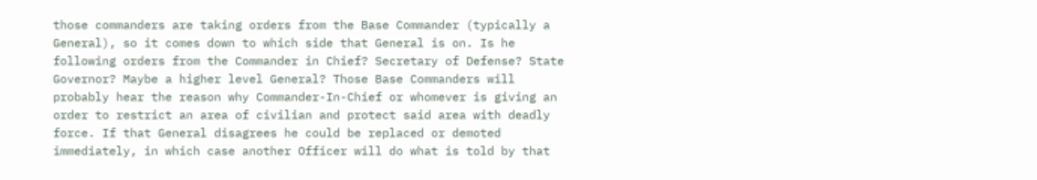those commanders are taking orders from the Base Commander (typically a General), so it comes down to which side that General is on. Is he following orders from the Commander in Chief? Secretary of Defense? State Governor? Maybe a higher level General? Those Base Commanders will probably hear the reason why Commander-In-Chief or whomever is giving an order to restrict an area of civilian and protect said area with deadly force. If that General disagrees he could be replaced or demoted immediately, in which case another Officer will do what is told by that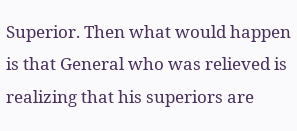Superior. Then what would happen is that General who was relieved is realizing that his superiors are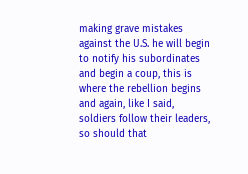making grave mistakes against the U.S. he will begin to notify his subordinates and begin a coup, this is where the rebellion begins and again, like I said, soldiers follow their leaders, so should that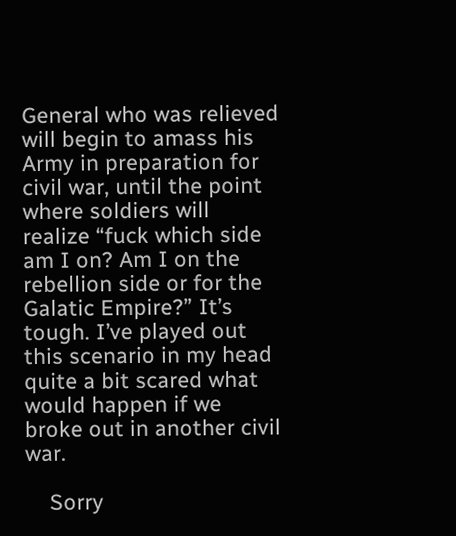General who was relieved will begin to amass his Army in preparation for civil war, until the point where soldiers will realize “fuck which side am I on? Am I on the rebellion side or for the Galatic Empire?” It’s tough. I’ve played out this scenario in my head quite a bit scared what would happen if we broke out in another civil war.

    Sorry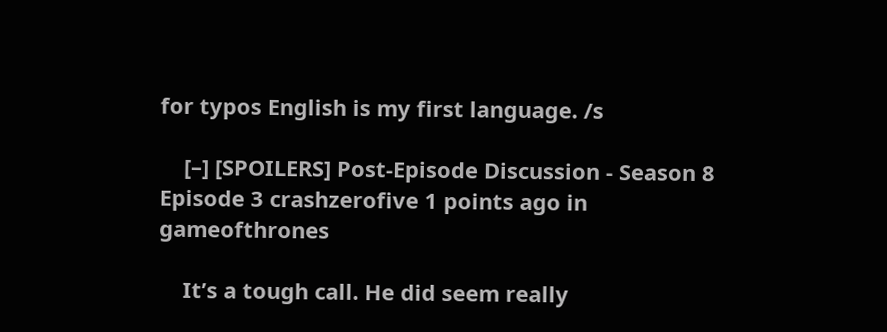for typos English is my first language. /s

    [–] [SPOILERS] Post-Episode Discussion - Season 8 Episode 3 crashzerofive 1 points ago in gameofthrones

    It’s a tough call. He did seem really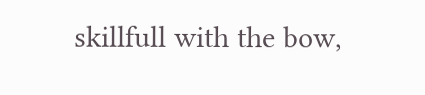skillfull with the bow,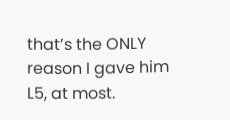that’s the ONLY reason I gave him L5, at most.